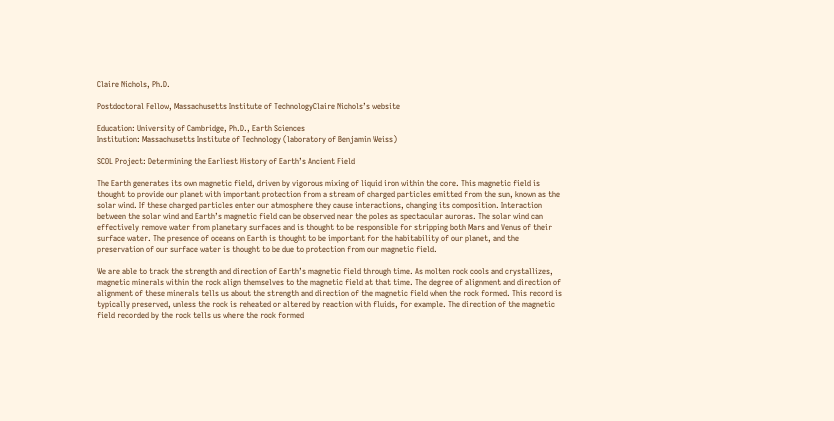Claire Nichols, Ph.D.

Postdoctoral Fellow, Massachusetts Institute of TechnologyClaire Nichols’s website

Education: University of Cambridge, Ph.D., Earth Sciences
Institution: Massachusetts Institute of Technology (laboratory of Benjamin Weiss)

SCOL Project: Determining the Earliest History of Earth’s Ancient Field

The Earth generates its own magnetic field, driven by vigorous mixing of liquid iron within the core. This magnetic field is thought to provide our planet with important protection from a stream of charged particles emitted from the sun, known as the solar wind. If these charged particles enter our atmosphere they cause interactions, changing its composition. Interaction between the solar wind and Earth’s magnetic field can be observed near the poles as spectacular auroras. The solar wind can effectively remove water from planetary surfaces and is thought to be responsible for stripping both Mars and Venus of their surface water. The presence of oceans on Earth is thought to be important for the habitability of our planet, and the preservation of our surface water is thought to be due to protection from our magnetic field.

We are able to track the strength and direction of Earth’s magnetic field through time. As molten rock cools and crystallizes, magnetic minerals within the rock align themselves to the magnetic field at that time. The degree of alignment and direction of alignment of these minerals tells us about the strength and direction of the magnetic field when the rock formed. This record is typically preserved, unless the rock is reheated or altered by reaction with fluids, for example. The direction of the magnetic field recorded by the rock tells us where the rock formed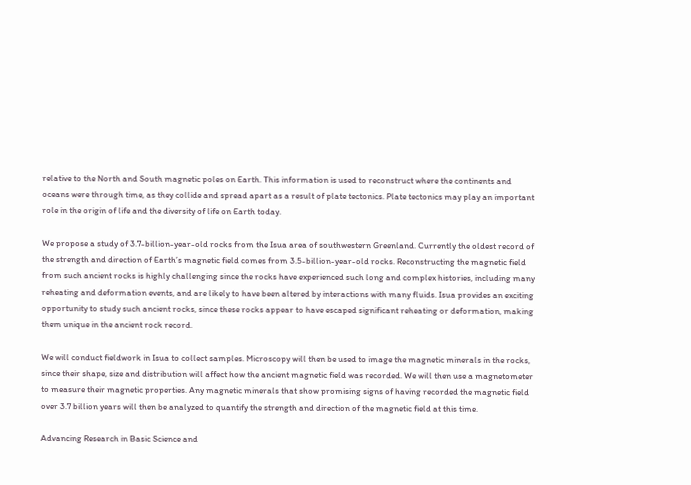relative to the North and South magnetic poles on Earth. This information is used to reconstruct where the continents and oceans were through time, as they collide and spread apart as a result of plate tectonics. Plate tectonics may play an important role in the origin of life and the diversity of life on Earth today.

We propose a study of 3.7-billion-year-old rocks from the Isua area of southwestern Greenland. Currently the oldest record of the strength and direction of Earth’s magnetic field comes from 3.5-billion-year-old rocks. Reconstructing the magnetic field from such ancient rocks is highly challenging since the rocks have experienced such long and complex histories, including many reheating and deformation events, and are likely to have been altered by interactions with many fluids. Isua provides an exciting opportunity to study such ancient rocks, since these rocks appear to have escaped significant reheating or deformation, making them unique in the ancient rock record.

We will conduct fieldwork in Isua to collect samples. Microscopy will then be used to image the magnetic minerals in the rocks, since their shape, size and distribution will affect how the ancient magnetic field was recorded. We will then use a magnetometer to measure their magnetic properties. Any magnetic minerals that show promising signs of having recorded the magnetic field over 3.7 billion years will then be analyzed to quantify the strength and direction of the magnetic field at this time.

Advancing Research in Basic Science and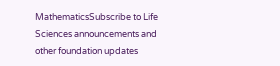MathematicsSubscribe to Life Sciences announcements and other foundation updates